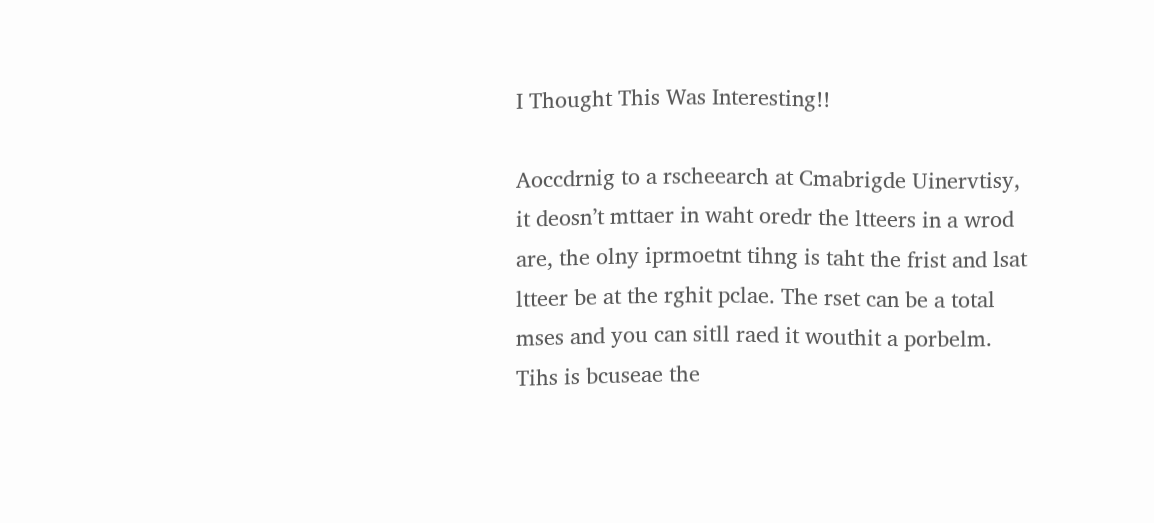I Thought This Was Interesting!!

Aoccdrnig to a rscheearch at Cmabrigde Uinervtisy, it deosn’t mttaer in waht oredr the ltteers in a wrod are, the olny iprmoetnt tihng is taht the frist and lsat ltteer be at the rghit pclae. The rset can be a total mses and you can sitll raed it wouthit a porbelm. Tihs is bcuseae the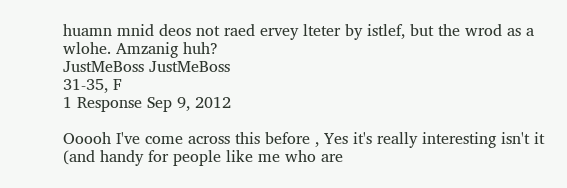huamn mnid deos not raed ervey lteter by istlef, but the wrod as a wlohe. Amzanig huh?
JustMeBoss JustMeBoss
31-35, F
1 Response Sep 9, 2012

Ooooh I've come across this before , Yes it's really interesting isn't it (and handy for people like me who are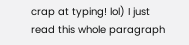crap at typing! lol) I just read this whole paragraph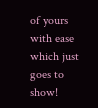of yours with ease which just goes to show!